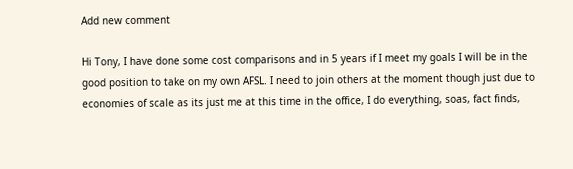Add new comment

Hi Tony, I have done some cost comparisons and in 5 years if I meet my goals I will be in the good position to take on my own AFSL. I need to join others at the moment though just due to economies of scale as its just me at this time in the office, I do everything, soas, fact finds,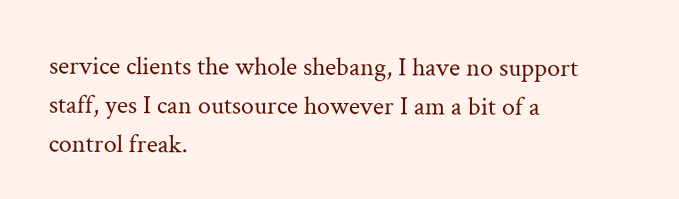service clients the whole shebang, I have no support staff, yes I can outsource however I am a bit of a control freak.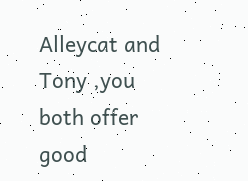Alleycat and Tony ,you both offer good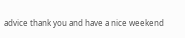advice thank you and have a nice weekend